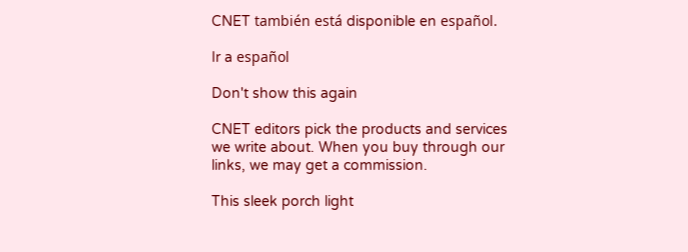CNET también está disponible en español.

Ir a español

Don't show this again

CNET editors pick the products and services we write about. When you buy through our links, we may get a commission.

This sleek porch light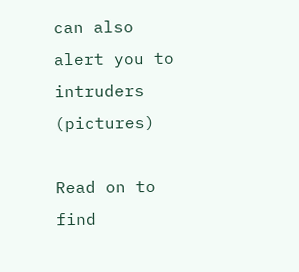can also alert you to intruders (pictures)

Read on to find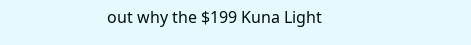out why the $199 Kuna Light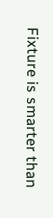Fixture is smarter than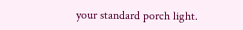your standard porch light.